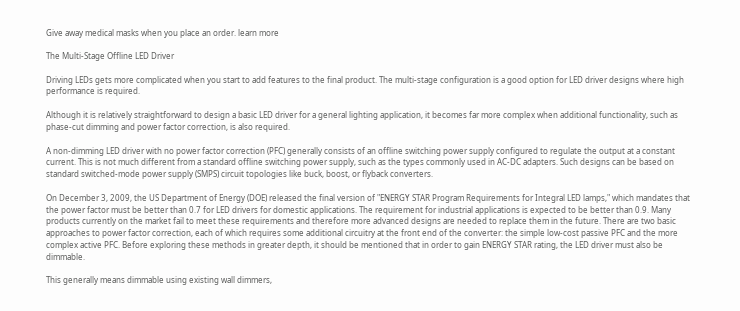Give away medical masks when you place an order. learn more

The Multi-Stage Offline LED Driver

Driving LEDs gets more complicated when you start to add features to the final product. The multi-stage configuration is a good option for LED driver designs where high performance is required.

Although it is relatively straightforward to design a basic LED driver for a general lighting application, it becomes far more complex when additional functionality, such as phase-cut dimming and power factor correction, is also required.

A non-dimming LED driver with no power factor correction (PFC) generally consists of an offline switching power supply configured to regulate the output at a constant current. This is not much different from a standard offline switching power supply, such as the types commonly used in AC-DC adapters. Such designs can be based on standard switched-mode power supply (SMPS) circuit topologies like buck, boost, or flyback converters.

On December 3, 2009, the US Department of Energy (DOE) released the final version of "ENERGY STAR Program Requirements for Integral LED lamps," which mandates that the power factor must be better than 0.7 for LED drivers for domestic applications. The requirement for industrial applications is expected to be better than 0.9. Many products currently on the market fail to meet these requirements and therefore more advanced designs are needed to replace them in the future. There are two basic approaches to power factor correction, each of which requires some additional circuitry at the front end of the converter: the simple low-cost passive PFC and the more complex active PFC. Before exploring these methods in greater depth, it should be mentioned that in order to gain ENERGY STAR rating, the LED driver must also be dimmable.

This generally means dimmable using existing wall dimmers,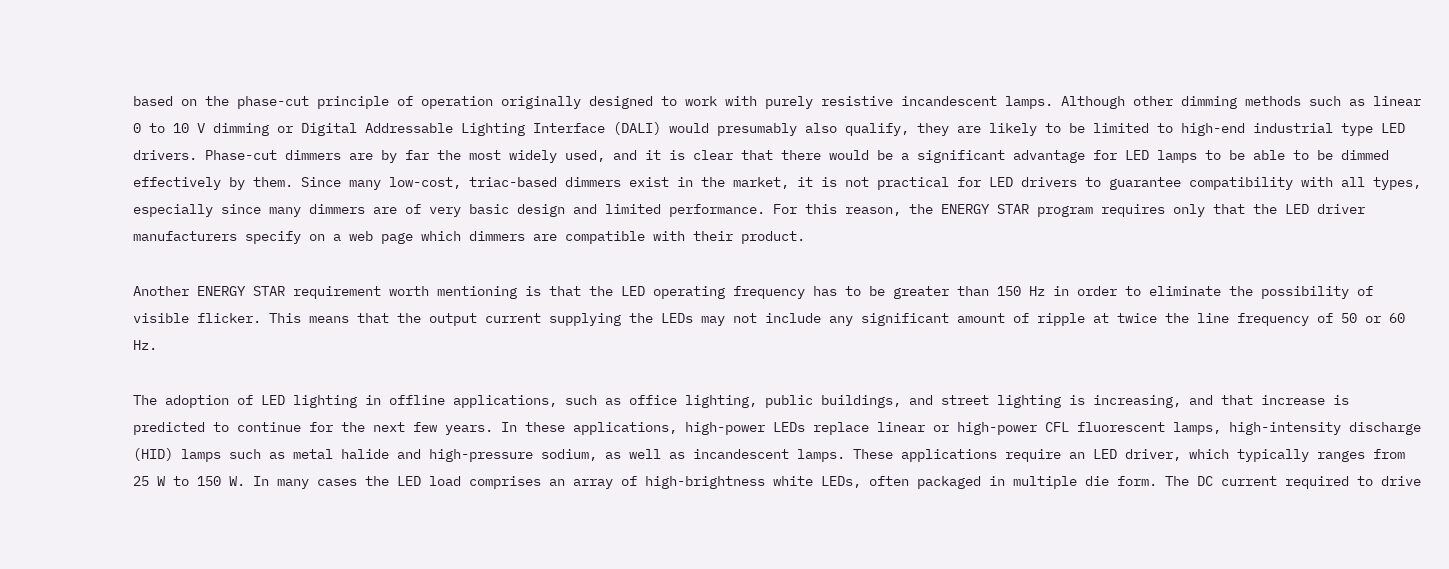based on the phase-cut principle of operation originally designed to work with purely resistive incandescent lamps. Although other dimming methods such as linear 0 to 10 V dimming or Digital Addressable Lighting Interface (DALI) would presumably also qualify, they are likely to be limited to high-end industrial type LED drivers. Phase-cut dimmers are by far the most widely used, and it is clear that there would be a significant advantage for LED lamps to be able to be dimmed effectively by them. Since many low-cost, triac-based dimmers exist in the market, it is not practical for LED drivers to guarantee compatibility with all types, especially since many dimmers are of very basic design and limited performance. For this reason, the ENERGY STAR program requires only that the LED driver manufacturers specify on a web page which dimmers are compatible with their product.

Another ENERGY STAR requirement worth mentioning is that the LED operating frequency has to be greater than 150 Hz in order to eliminate the possibility of visible flicker. This means that the output current supplying the LEDs may not include any significant amount of ripple at twice the line frequency of 50 or 60 Hz.

The adoption of LED lighting in offline applications, such as office lighting, public buildings, and street lighting is increasing, and that increase is predicted to continue for the next few years. In these applications, high-power LEDs replace linear or high-power CFL fluorescent lamps, high-intensity discharge (HID) lamps such as metal halide and high-pressure sodium, as well as incandescent lamps. These applications require an LED driver, which typically ranges from 25 W to 150 W. In many cases the LED load comprises an array of high-brightness white LEDs, often packaged in multiple die form. The DC current required to drive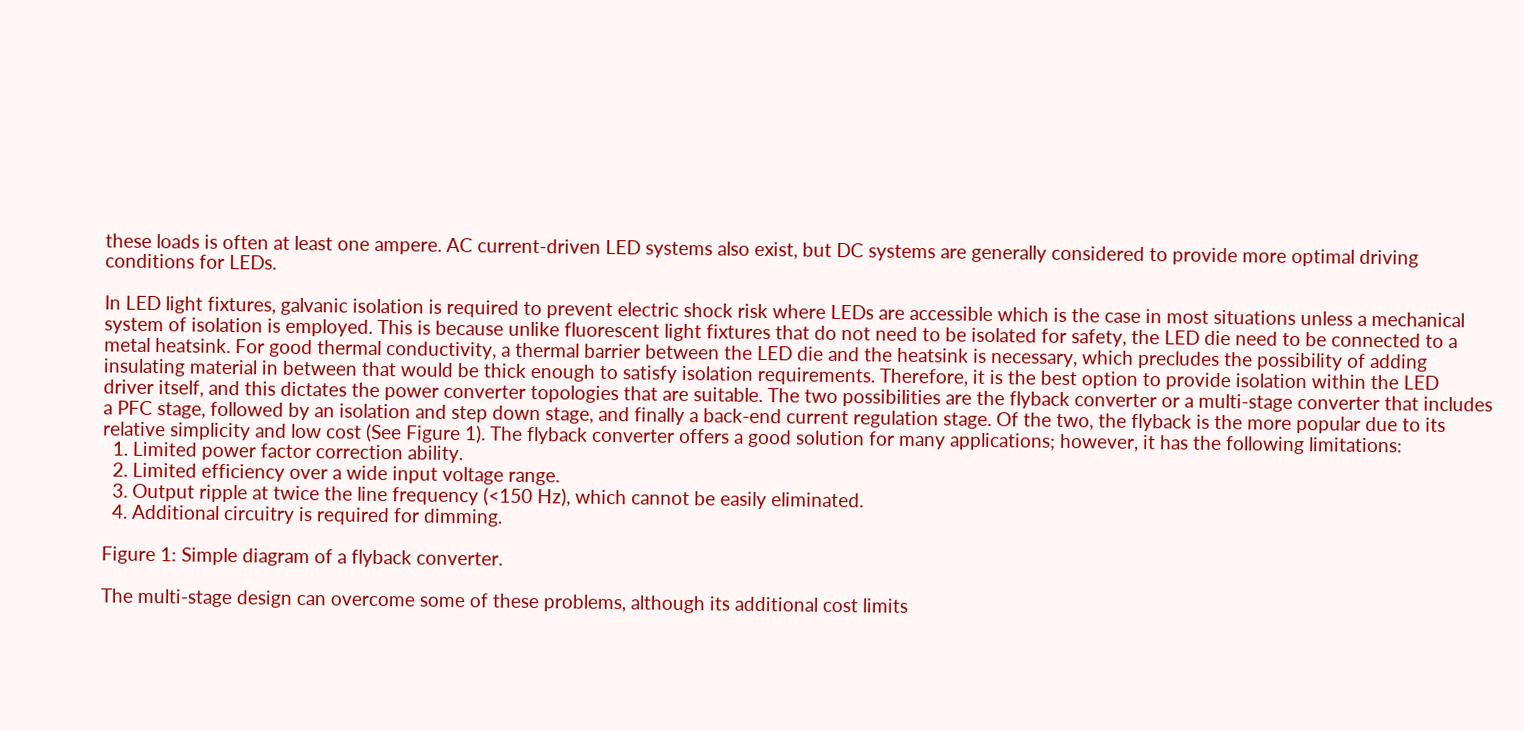these loads is often at least one ampere. AC current-driven LED systems also exist, but DC systems are generally considered to provide more optimal driving conditions for LEDs.

In LED light fixtures, galvanic isolation is required to prevent electric shock risk where LEDs are accessible which is the case in most situations unless a mechanical system of isolation is employed. This is because unlike fluorescent light fixtures that do not need to be isolated for safety, the LED die need to be connected to a metal heatsink. For good thermal conductivity, a thermal barrier between the LED die and the heatsink is necessary, which precludes the possibility of adding insulating material in between that would be thick enough to satisfy isolation requirements. Therefore, it is the best option to provide isolation within the LED driver itself, and this dictates the power converter topologies that are suitable. The two possibilities are the flyback converter or a multi-stage converter that includes a PFC stage, followed by an isolation and step down stage, and finally a back-end current regulation stage. Of the two, the flyback is the more popular due to its relative simplicity and low cost (See Figure 1). The flyback converter offers a good solution for many applications; however, it has the following limitations:
  1. Limited power factor correction ability.
  2. Limited efficiency over a wide input voltage range.
  3. Output ripple at twice the line frequency (<150 Hz), which cannot be easily eliminated.
  4. Additional circuitry is required for dimming.

Figure 1: Simple diagram of a flyback converter.

The multi-stage design can overcome some of these problems, although its additional cost limits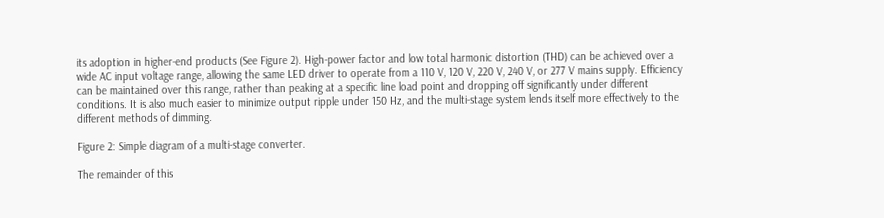its adoption in higher-end products (See Figure 2). High-power factor and low total harmonic distortion (THD) can be achieved over a wide AC input voltage range, allowing the same LED driver to operate from a 110 V, 120 V, 220 V, 240 V, or 277 V mains supply. Efficiency can be maintained over this range, rather than peaking at a specific line load point and dropping off significantly under different conditions. It is also much easier to minimize output ripple under 150 Hz, and the multi-stage system lends itself more effectively to the different methods of dimming.

Figure 2: Simple diagram of a multi-stage converter.

The remainder of this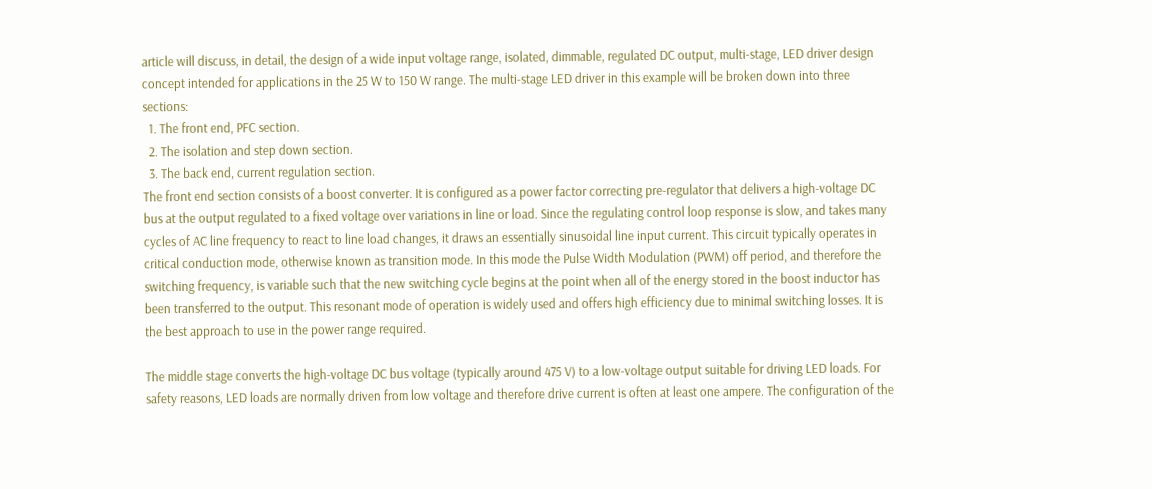article will discuss, in detail, the design of a wide input voltage range, isolated, dimmable, regulated DC output, multi-stage, LED driver design concept intended for applications in the 25 W to 150 W range. The multi-stage LED driver in this example will be broken down into three sections:
  1. The front end, PFC section.
  2. The isolation and step down section.
  3. The back end, current regulation section.
The front end section consists of a boost converter. It is configured as a power factor correcting pre-regulator that delivers a high-voltage DC bus at the output regulated to a fixed voltage over variations in line or load. Since the regulating control loop response is slow, and takes many cycles of AC line frequency to react to line load changes, it draws an essentially sinusoidal line input current. This circuit typically operates in critical conduction mode, otherwise known as transition mode. In this mode the Pulse Width Modulation (PWM) off period, and therefore the switching frequency, is variable such that the new switching cycle begins at the point when all of the energy stored in the boost inductor has been transferred to the output. This resonant mode of operation is widely used and offers high efficiency due to minimal switching losses. It is the best approach to use in the power range required.

The middle stage converts the high-voltage DC bus voltage (typically around 475 V) to a low-voltage output suitable for driving LED loads. For safety reasons, LED loads are normally driven from low voltage and therefore drive current is often at least one ampere. The configuration of the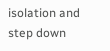isolation and step down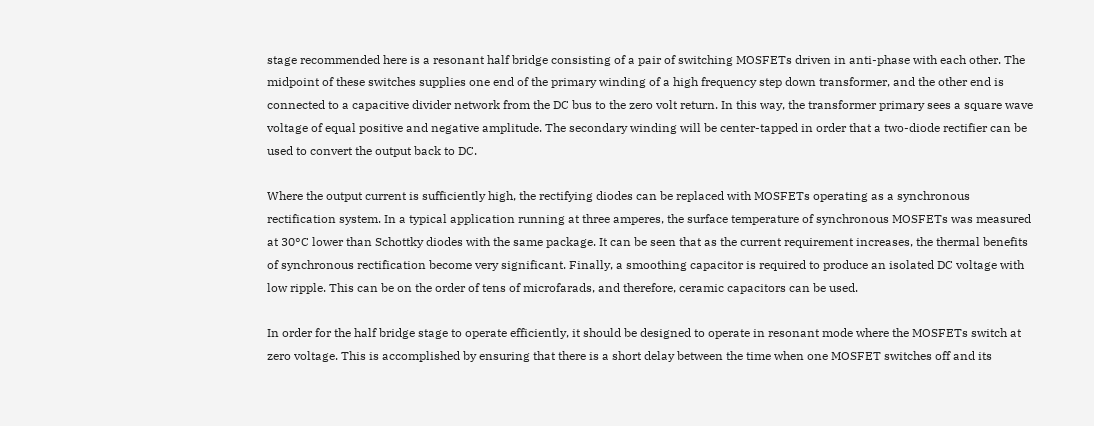stage recommended here is a resonant half bridge consisting of a pair of switching MOSFETs driven in anti-phase with each other. The midpoint of these switches supplies one end of the primary winding of a high frequency step down transformer, and the other end is connected to a capacitive divider network from the DC bus to the zero volt return. In this way, the transformer primary sees a square wave voltage of equal positive and negative amplitude. The secondary winding will be center-tapped in order that a two-diode rectifier can be used to convert the output back to DC.

Where the output current is sufficiently high, the rectifying diodes can be replaced with MOSFETs operating as a synchronous rectification system. In a typical application running at three amperes, the surface temperature of synchronous MOSFETs was measured at 30°C lower than Schottky diodes with the same package. It can be seen that as the current requirement increases, the thermal benefits of synchronous rectification become very significant. Finally, a smoothing capacitor is required to produce an isolated DC voltage with low ripple. This can be on the order of tens of microfarads, and therefore, ceramic capacitors can be used.

In order for the half bridge stage to operate efficiently, it should be designed to operate in resonant mode where the MOSFETs switch at zero voltage. This is accomplished by ensuring that there is a short delay between the time when one MOSFET switches off and its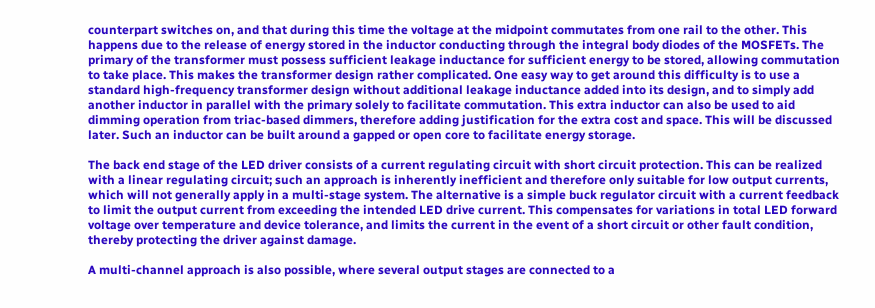counterpart switches on, and that during this time the voltage at the midpoint commutates from one rail to the other. This happens due to the release of energy stored in the inductor conducting through the integral body diodes of the MOSFETs. The primary of the transformer must possess sufficient leakage inductance for sufficient energy to be stored, allowing commutation to take place. This makes the transformer design rather complicated. One easy way to get around this difficulty is to use a standard high-frequency transformer design without additional leakage inductance added into its design, and to simply add another inductor in parallel with the primary solely to facilitate commutation. This extra inductor can also be used to aid dimming operation from triac-based dimmers, therefore adding justification for the extra cost and space. This will be discussed later. Such an inductor can be built around a gapped or open core to facilitate energy storage.

The back end stage of the LED driver consists of a current regulating circuit with short circuit protection. This can be realized with a linear regulating circuit; such an approach is inherently inefficient and therefore only suitable for low output currents, which will not generally apply in a multi-stage system. The alternative is a simple buck regulator circuit with a current feedback to limit the output current from exceeding the intended LED drive current. This compensates for variations in total LED forward voltage over temperature and device tolerance, and limits the current in the event of a short circuit or other fault condition, thereby protecting the driver against damage.

A multi-channel approach is also possible, where several output stages are connected to a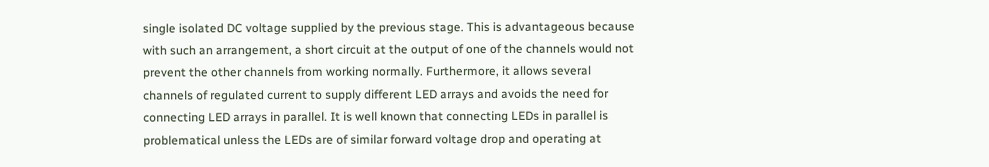single isolated DC voltage supplied by the previous stage. This is advantageous because with such an arrangement, a short circuit at the output of one of the channels would not prevent the other channels from working normally. Furthermore, it allows several channels of regulated current to supply different LED arrays and avoids the need for connecting LED arrays in parallel. It is well known that connecting LEDs in parallel is problematical unless the LEDs are of similar forward voltage drop and operating at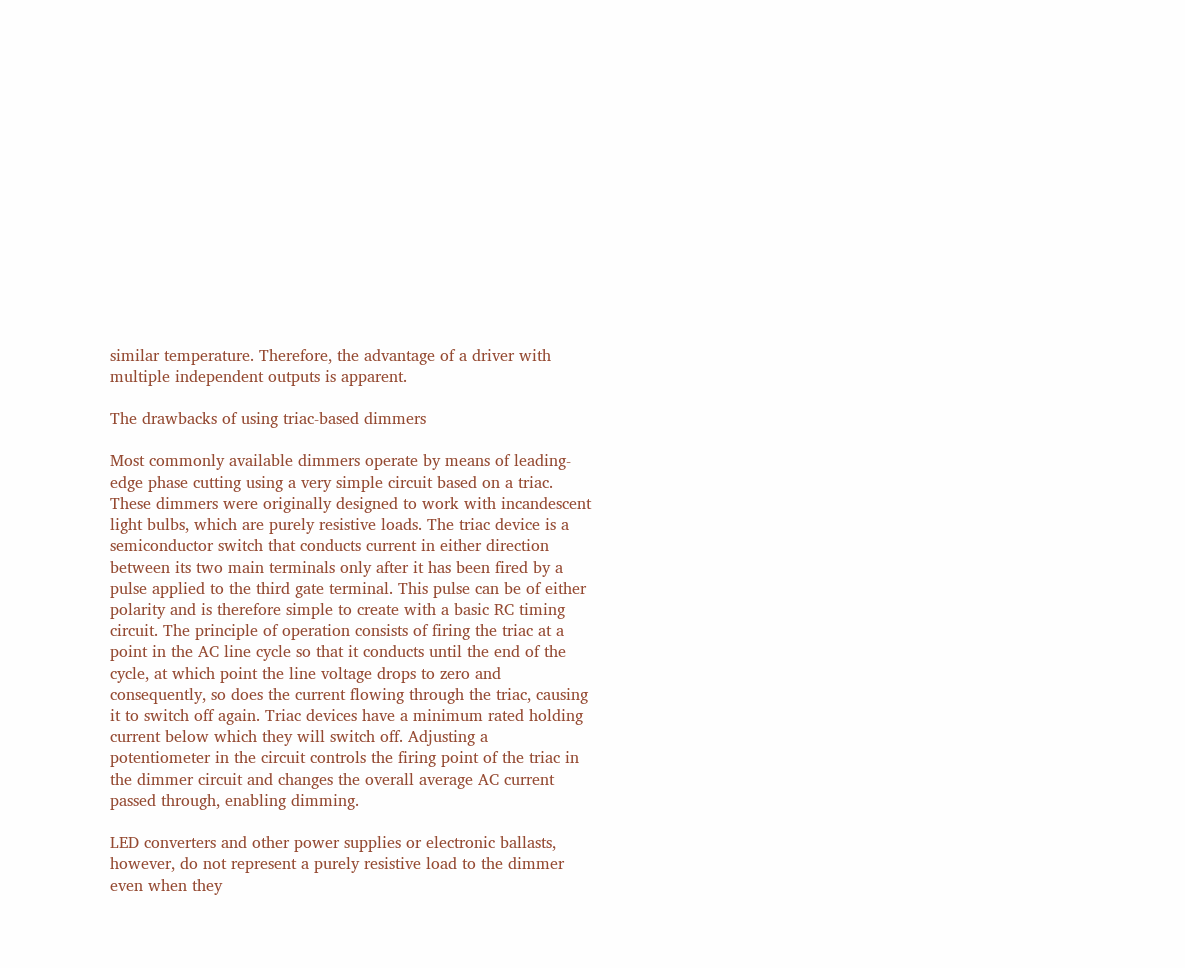similar temperature. Therefore, the advantage of a driver with multiple independent outputs is apparent.

The drawbacks of using triac-based dimmers

Most commonly available dimmers operate by means of leading-edge phase cutting using a very simple circuit based on a triac. These dimmers were originally designed to work with incandescent light bulbs, which are purely resistive loads. The triac device is a semiconductor switch that conducts current in either direction between its two main terminals only after it has been fired by a pulse applied to the third gate terminal. This pulse can be of either polarity and is therefore simple to create with a basic RC timing circuit. The principle of operation consists of firing the triac at a point in the AC line cycle so that it conducts until the end of the cycle, at which point the line voltage drops to zero and consequently, so does the current flowing through the triac, causing it to switch off again. Triac devices have a minimum rated holding current below which they will switch off. Adjusting a potentiometer in the circuit controls the firing point of the triac in the dimmer circuit and changes the overall average AC current passed through, enabling dimming.

LED converters and other power supplies or electronic ballasts, however, do not represent a purely resistive load to the dimmer even when they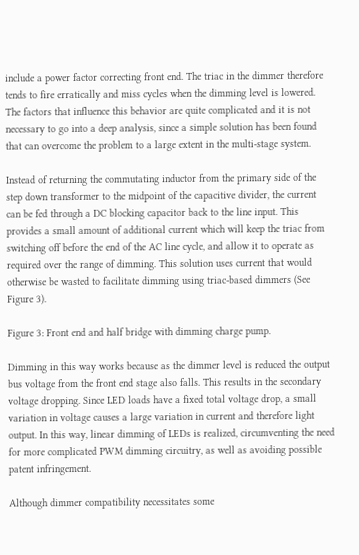include a power factor correcting front end. The triac in the dimmer therefore tends to fire erratically and miss cycles when the dimming level is lowered. The factors that influence this behavior are quite complicated and it is not necessary to go into a deep analysis, since a simple solution has been found that can overcome the problem to a large extent in the multi-stage system.

Instead of returning the commutating inductor from the primary side of the step down transformer to the midpoint of the capacitive divider, the current can be fed through a DC blocking capacitor back to the line input. This provides a small amount of additional current which will keep the triac from switching off before the end of the AC line cycle, and allow it to operate as required over the range of dimming. This solution uses current that would otherwise be wasted to facilitate dimming using triac-based dimmers (See Figure 3).

Figure 3: Front end and half bridge with dimming charge pump.

Dimming in this way works because as the dimmer level is reduced the output bus voltage from the front end stage also falls. This results in the secondary voltage dropping. Since LED loads have a fixed total voltage drop, a small variation in voltage causes a large variation in current and therefore light output. In this way, linear dimming of LEDs is realized, circumventing the need for more complicated PWM dimming circuitry, as well as avoiding possible patent infringement.

Although dimmer compatibility necessitates some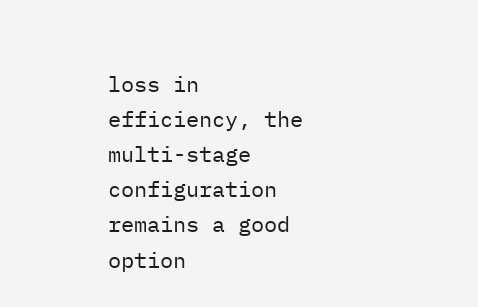loss in efficiency, the multi-stage configuration remains a good option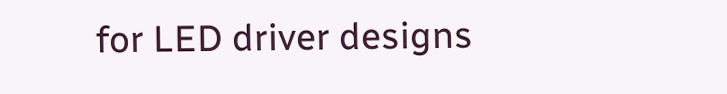for LED driver designs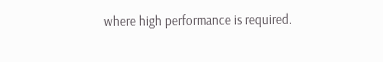where high performance is required.